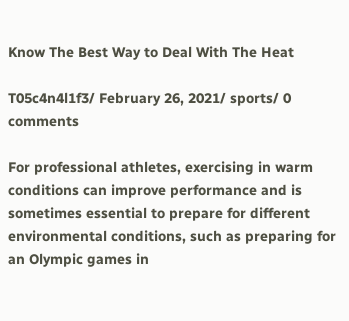Know The Best Way to Deal With The Heat

T05c4n4l1f3/ February 26, 2021/ sports/ 0 comments

For professional athletes, exercising in warm conditions can improve performance and is sometimes essential to prepare for different environmental conditions, such as preparing for an Olympic games in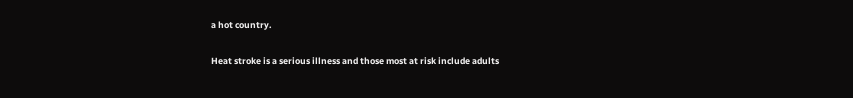a hot country.

Heat stroke is a serious illness and those most at risk include adults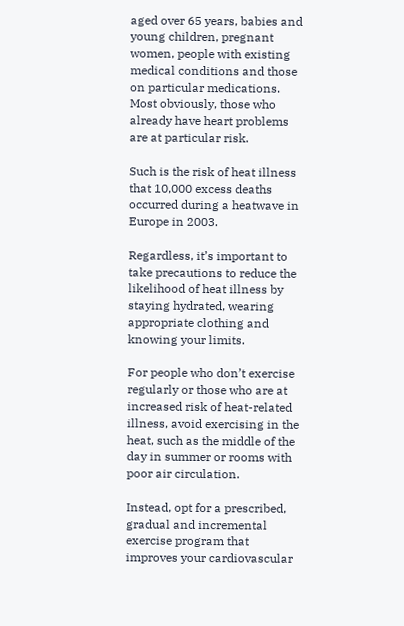aged over 65 years, babies and young children, pregnant women, people with existing medical conditions and those on particular medications. Most obviously, those who already have heart problems are at particular risk.

Such is the risk of heat illness that 10,000 excess deaths occurred during a heatwave in Europe in 2003.

Regardless, it’s important to take precautions to reduce the likelihood of heat illness by staying hydrated, wearing appropriate clothing and knowing your limits.

For people who don’t exercise regularly or those who are at increased risk of heat-related illness, avoid exercising in the heat, such as the middle of the day in summer or rooms with poor air circulation.

Instead, opt for a prescribed, gradual and incremental exercise program that improves your cardiovascular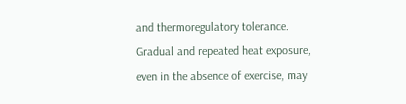and thermoregulatory tolerance. Gradual and repeated heat exposure, even in the absence of exercise, may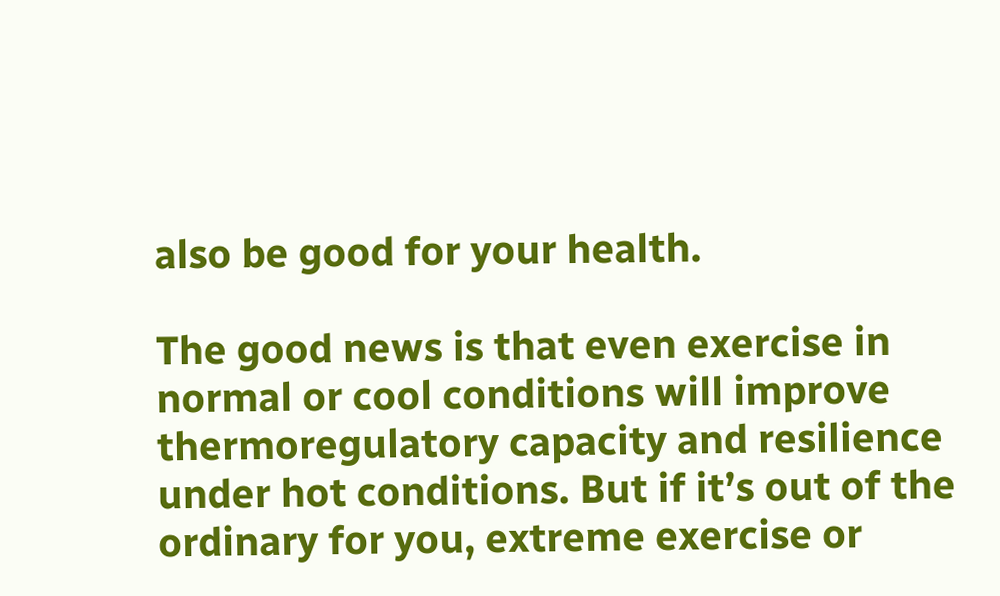also be good for your health.

The good news is that even exercise in normal or cool conditions will improve thermoregulatory capacity and resilience under hot conditions. But if it’s out of the ordinary for you, extreme exercise or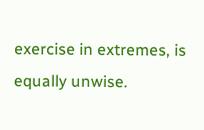exercise in extremes, is equally unwise.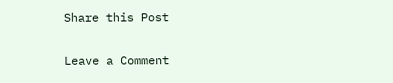Share this Post

Leave a Comment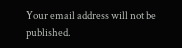Your email address will not be published.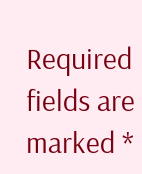Required fields are marked *